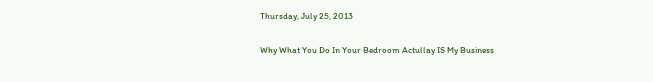Thursday, July 25, 2013

Why What You Do In Your Bedroom Actullay IS My Business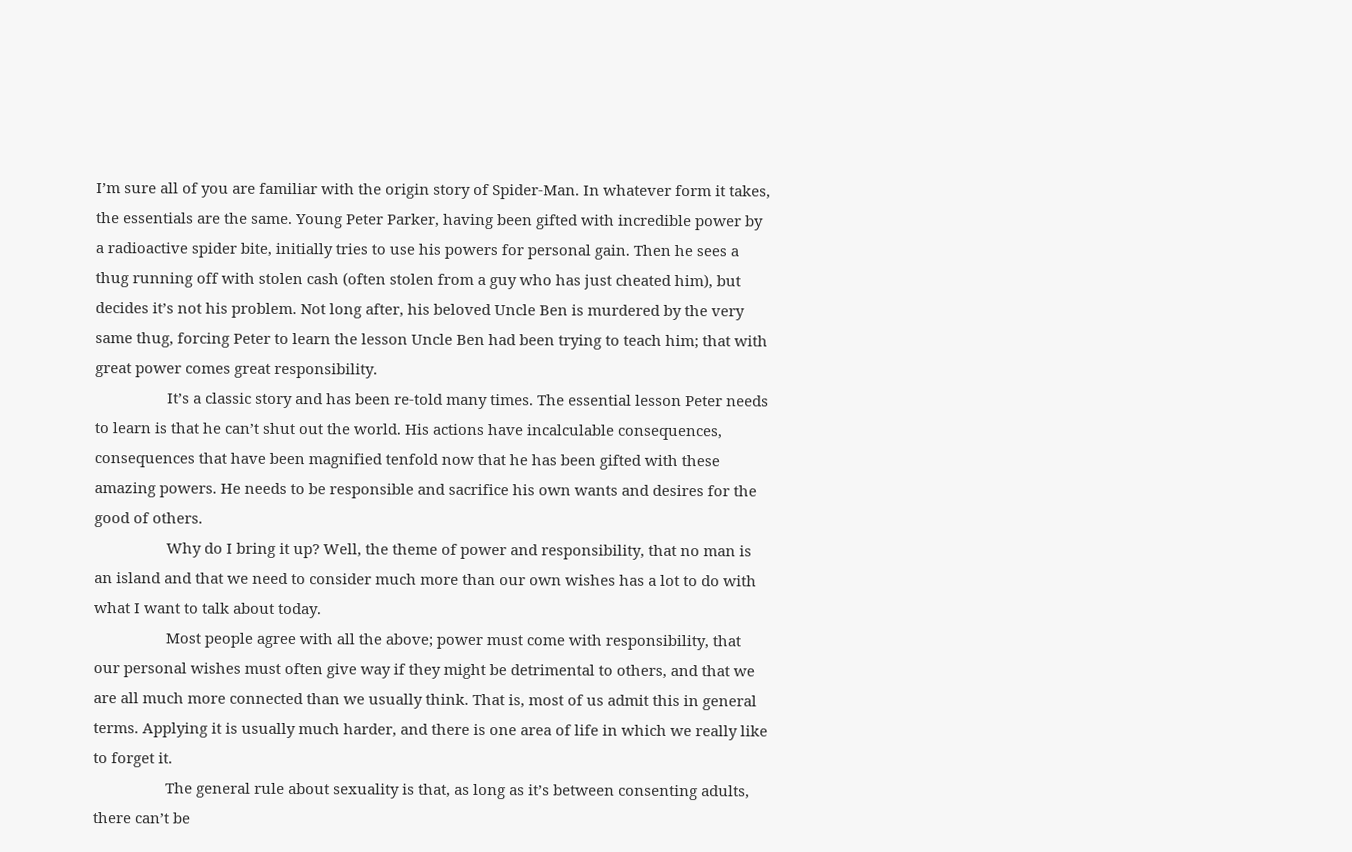I’m sure all of you are familiar with the origin story of Spider-Man. In whatever form it takes, the essentials are the same. Young Peter Parker, having been gifted with incredible power by a radioactive spider bite, initially tries to use his powers for personal gain. Then he sees a thug running off with stolen cash (often stolen from a guy who has just cheated him), but decides it’s not his problem. Not long after, his beloved Uncle Ben is murdered by the very same thug, forcing Peter to learn the lesson Uncle Ben had been trying to teach him; that with great power comes great responsibility.
                  It’s a classic story and has been re-told many times. The essential lesson Peter needs to learn is that he can’t shut out the world. His actions have incalculable consequences, consequences that have been magnified tenfold now that he has been gifted with these amazing powers. He needs to be responsible and sacrifice his own wants and desires for the good of others.
                  Why do I bring it up? Well, the theme of power and responsibility, that no man is an island and that we need to consider much more than our own wishes has a lot to do with what I want to talk about today.
                  Most people agree with all the above; power must come with responsibility, that our personal wishes must often give way if they might be detrimental to others, and that we are all much more connected than we usually think. That is, most of us admit this in general terms. Applying it is usually much harder, and there is one area of life in which we really like to forget it.
                  The general rule about sexuality is that, as long as it’s between consenting adults, there can’t be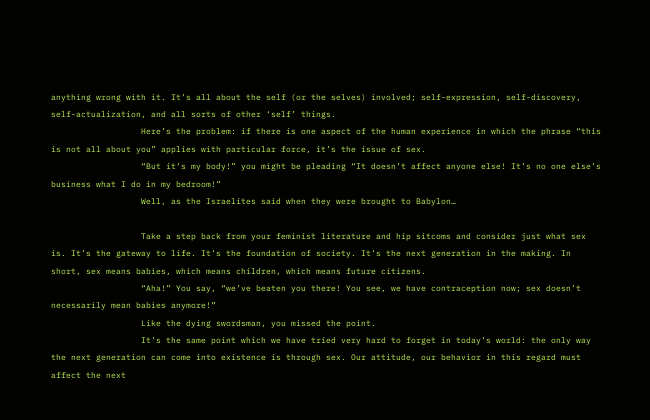anything wrong with it. It’s all about the self (or the selves) involved; self-expression, self-discovery, self-actualization, and all sorts of other ‘self’ things.
                  Here’s the problem: if there is one aspect of the human experience in which the phrase “this is not all about you” applies with particular force, it’s the issue of sex.
                  “But it’s my body!” you might be pleading “It doesn’t affect anyone else! It’s no one else’s business what I do in my bedroom!”
                  Well, as the Israelites said when they were brought to Babylon…

                  Take a step back from your feminist literature and hip sitcoms and consider just what sex is. It’s the gateway to life. It’s the foundation of society. It’s the next generation in the making. In short, sex means babies, which means children, which means future citizens.
                  “Aha!” You say, “we’ve beaten you there! You see, we have contraception now; sex doesn’t necessarily mean babies anymore!”
                  Like the dying swordsman, you missed the point.
                  It’s the same point which we have tried very hard to forget in today’s world: the only way the next generation can come into existence is through sex. Our attitude, our behavior in this regard must affect the next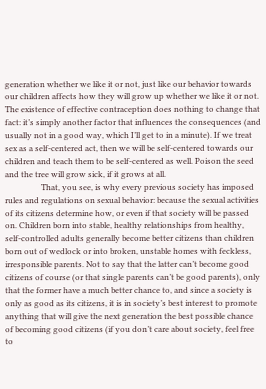generation whether we like it or not, just like our behavior towards our children affects how they will grow up whether we like it or not. The existence of effective contraception does nothing to change that fact: it’s simply another factor that influences the consequences (and usually not in a good way, which I’ll get to in a minute). If we treat sex as a self-centered act, then we will be self-centered towards our children and teach them to be self-centered as well. Poison the seed and the tree will grow sick, if it grows at all.
                  That, you see, is why every previous society has imposed rules and regulations on sexual behavior: because the sexual activities of its citizens determine how, or even if that society will be passed on. Children born into stable, healthy relationships from healthy, self-controlled adults generally become better citizens than children born out of wedlock or into broken, unstable homes with feckless, irresponsible parents. Not to say that the latter can’t become good citizens of course (or that single parents can’t be good parents), only that the former have a much better chance to, and since a society is only as good as its citizens, it is in society’s best interest to promote anything that will give the next generation the best possible chance of becoming good citizens (if you don’t care about society, feel free to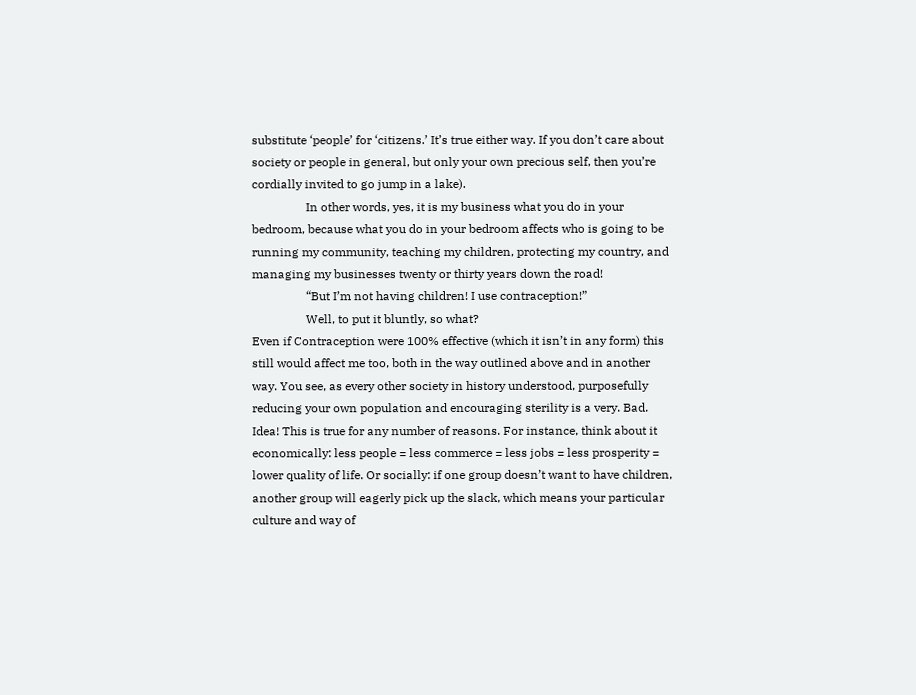substitute ‘people’ for ‘citizens.’ It’s true either way. If you don’t care about society or people in general, but only your own precious self, then you’re cordially invited to go jump in a lake).
                  In other words, yes, it is my business what you do in your bedroom, because what you do in your bedroom affects who is going to be running my community, teaching my children, protecting my country, and managing my businesses twenty or thirty years down the road!
                  “But I’m not having children! I use contraception!”
                  Well, to put it bluntly, so what?
Even if Contraception were 100% effective (which it isn’t in any form) this still would affect me too, both in the way outlined above and in another way. You see, as every other society in history understood, purposefully reducing your own population and encouraging sterility is a very. Bad. Idea! This is true for any number of reasons. For instance, think about it economically: less people = less commerce = less jobs = less prosperity = lower quality of life. Or socially: if one group doesn’t want to have children, another group will eagerly pick up the slack, which means your particular culture and way of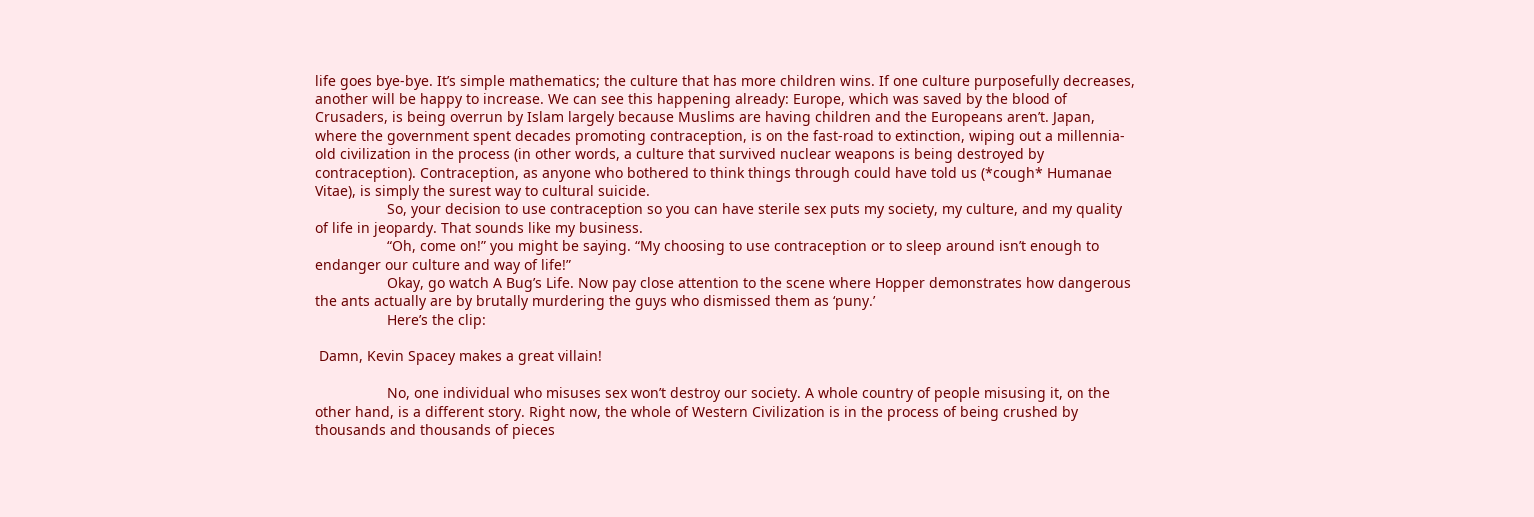life goes bye-bye. It’s simple mathematics; the culture that has more children wins. If one culture purposefully decreases, another will be happy to increase. We can see this happening already: Europe, which was saved by the blood of Crusaders, is being overrun by Islam largely because Muslims are having children and the Europeans aren’t. Japan, where the government spent decades promoting contraception, is on the fast-road to extinction, wiping out a millennia-old civilization in the process (in other words, a culture that survived nuclear weapons is being destroyed by contraception). Contraception, as anyone who bothered to think things through could have told us (*cough* Humanae Vitae), is simply the surest way to cultural suicide.
                  So, your decision to use contraception so you can have sterile sex puts my society, my culture, and my quality of life in jeopardy. That sounds like my business.
                  “Oh, come on!” you might be saying. “My choosing to use contraception or to sleep around isn’t enough to endanger our culture and way of life!”
                  Okay, go watch A Bug’s Life. Now pay close attention to the scene where Hopper demonstrates how dangerous the ants actually are by brutally murdering the guys who dismissed them as ‘puny.’
                  Here’s the clip:

 Damn, Kevin Spacey makes a great villain!

                  No, one individual who misuses sex won’t destroy our society. A whole country of people misusing it, on the other hand, is a different story. Right now, the whole of Western Civilization is in the process of being crushed by thousands and thousands of pieces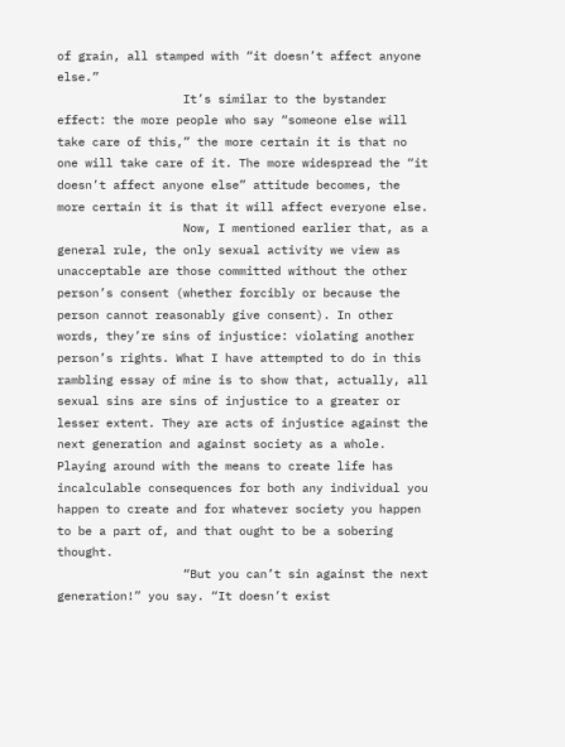of grain, all stamped with “it doesn’t affect anyone else.”
                  It’s similar to the bystander effect: the more people who say “someone else will take care of this,” the more certain it is that no one will take care of it. The more widespread the “it doesn’t affect anyone else” attitude becomes, the more certain it is that it will affect everyone else.
                  Now, I mentioned earlier that, as a general rule, the only sexual activity we view as unacceptable are those committed without the other person’s consent (whether forcibly or because the person cannot reasonably give consent). In other words, they’re sins of injustice: violating another person’s rights. What I have attempted to do in this rambling essay of mine is to show that, actually, all sexual sins are sins of injustice to a greater or lesser extent. They are acts of injustice against the next generation and against society as a whole. Playing around with the means to create life has incalculable consequences for both any individual you happen to create and for whatever society you happen to be a part of, and that ought to be a sobering thought.
                  “But you can’t sin against the next generation!” you say. “It doesn’t exist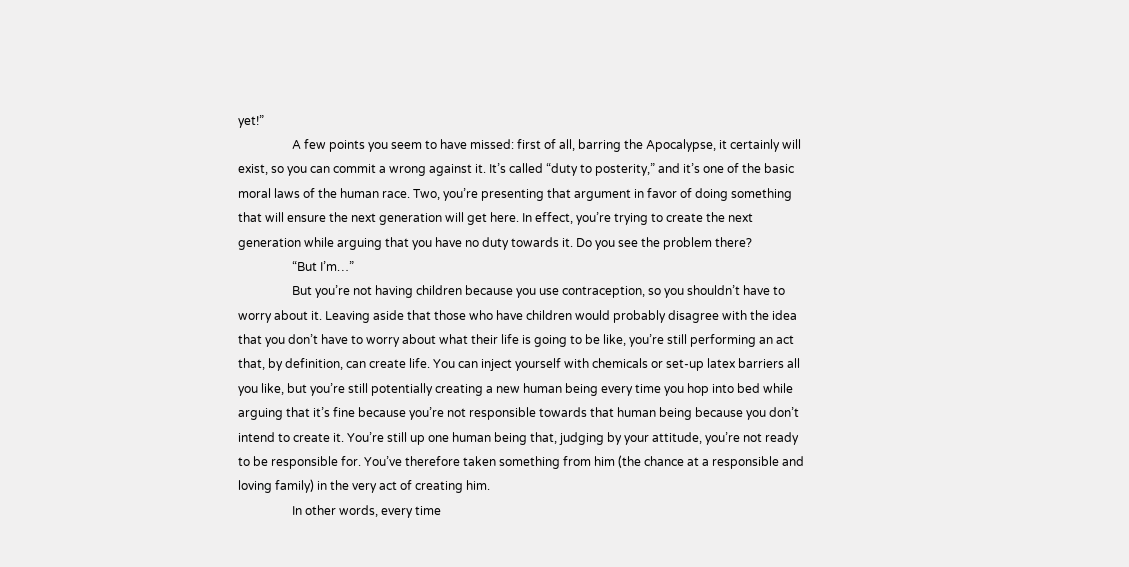yet!”
                  A few points you seem to have missed: first of all, barring the Apocalypse, it certainly will exist, so you can commit a wrong against it. It’s called “duty to posterity,” and it’s one of the basic moral laws of the human race. Two, you’re presenting that argument in favor of doing something that will ensure the next generation will get here. In effect, you’re trying to create the next generation while arguing that you have no duty towards it. Do you see the problem there?
                  “But I’m…”
                  But you’re not having children because you use contraception, so you shouldn’t have to worry about it. Leaving aside that those who have children would probably disagree with the idea that you don’t have to worry about what their life is going to be like, you’re still performing an act that, by definition, can create life. You can inject yourself with chemicals or set-up latex barriers all you like, but you’re still potentially creating a new human being every time you hop into bed while arguing that it’s fine because you’re not responsible towards that human being because you don’t intend to create it. You’re still up one human being that, judging by your attitude, you’re not ready to be responsible for. You’ve therefore taken something from him (the chance at a responsible and loving family) in the very act of creating him.
                  In other words, every time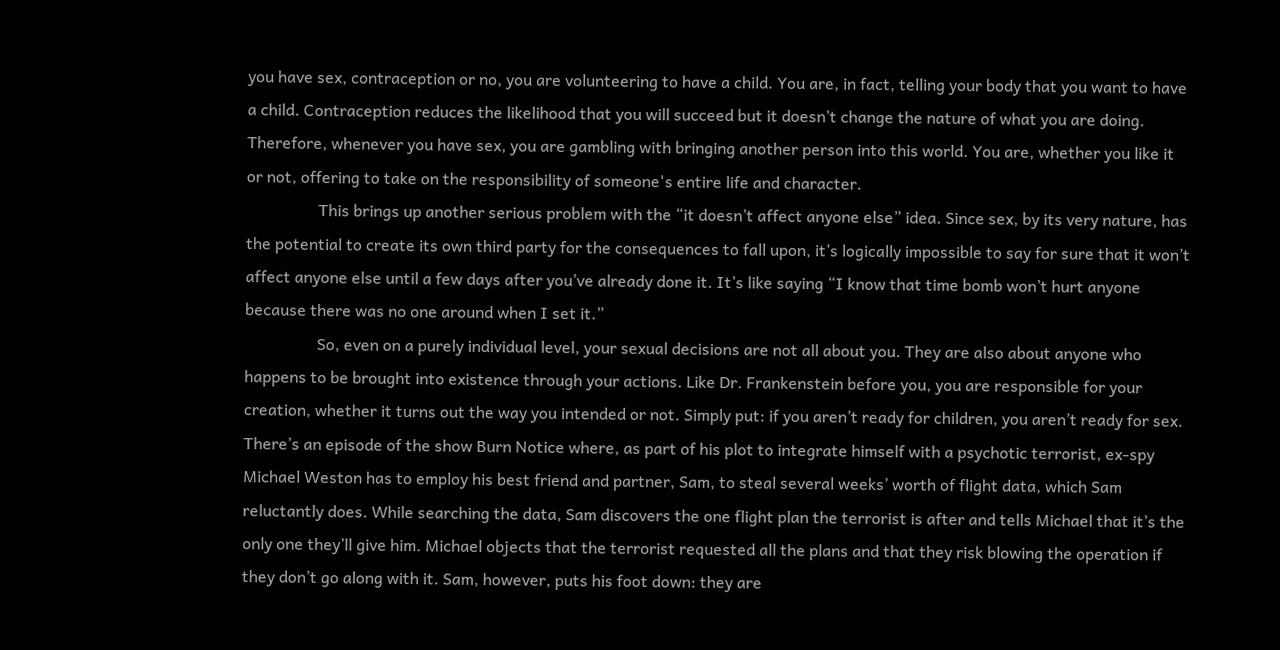you have sex, contraception or no, you are volunteering to have a child. You are, in fact, telling your body that you want to have a child. Contraception reduces the likelihood that you will succeed but it doesn’t change the nature of what you are doing. Therefore, whenever you have sex, you are gambling with bringing another person into this world. You are, whether you like it or not, offering to take on the responsibility of someone's entire life and character.
                  This brings up another serious problem with the “it doesn’t affect anyone else” idea. Since sex, by its very nature, has the potential to create its own third party for the consequences to fall upon, it’s logically impossible to say for sure that it won’t affect anyone else until a few days after you’ve already done it. It’s like saying “I know that time bomb won’t hurt anyone because there was no one around when I set it.”
                  So, even on a purely individual level, your sexual decisions are not all about you. They are also about anyone who happens to be brought into existence through your actions. Like Dr. Frankenstein before you, you are responsible for your creation, whether it turns out the way you intended or not. Simply put: if you aren’t ready for children, you aren’t ready for sex.
There’s an episode of the show Burn Notice where, as part of his plot to integrate himself with a psychotic terrorist, ex-spy Michael Weston has to employ his best friend and partner, Sam, to steal several weeks’ worth of flight data, which Sam reluctantly does. While searching the data, Sam discovers the one flight plan the terrorist is after and tells Michael that it’s the only one they’ll give him. Michael objects that the terrorist requested all the plans and that they risk blowing the operation if they don’t go along with it. Sam, however, puts his foot down: they are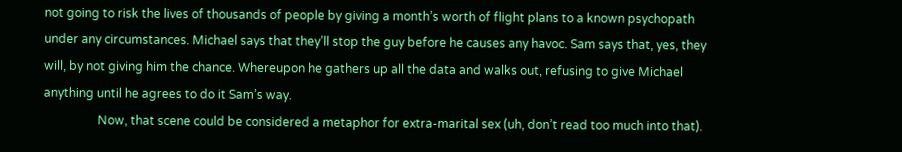not going to risk the lives of thousands of people by giving a month’s worth of flight plans to a known psychopath under any circumstances. Michael says that they’ll stop the guy before he causes any havoc. Sam says that, yes, they will, by not giving him the chance. Whereupon he gathers up all the data and walks out, refusing to give Michael anything until he agrees to do it Sam’s way.
                  Now, that scene could be considered a metaphor for extra-marital sex (uh, don’t read too much into that).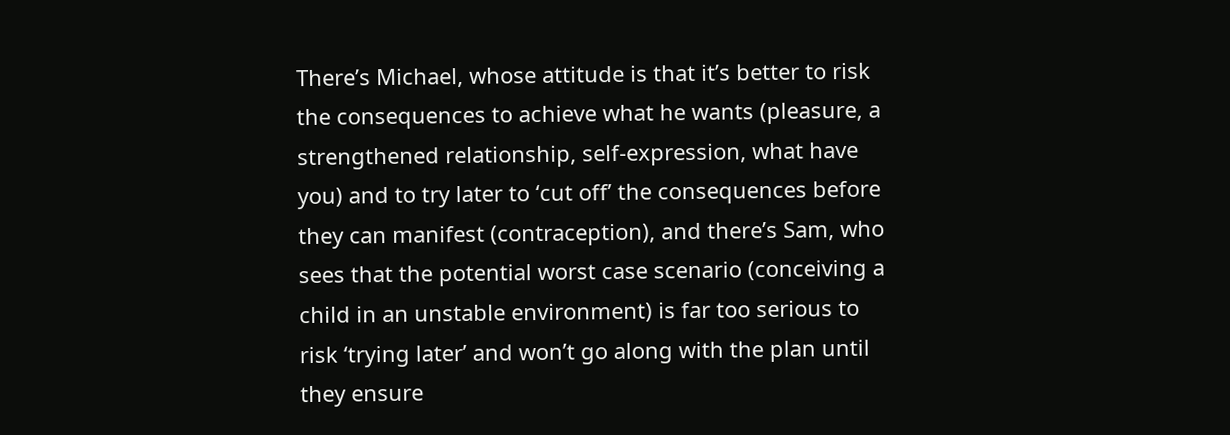There’s Michael, whose attitude is that it’s better to risk the consequences to achieve what he wants (pleasure, a strengthened relationship, self-expression, what have you) and to try later to ‘cut off’ the consequences before they can manifest (contraception), and there’s Sam, who sees that the potential worst case scenario (conceiving a child in an unstable environment) is far too serious to risk ‘trying later’ and won’t go along with the plan until they ensure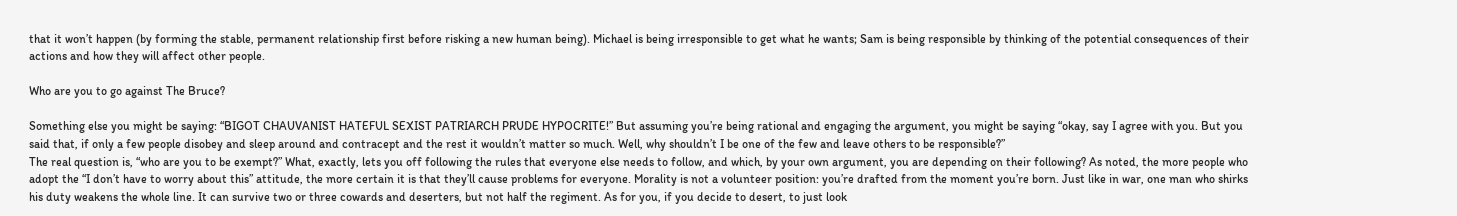that it won’t happen (by forming the stable, permanent relationship first before risking a new human being). Michael is being irresponsible to get what he wants; Sam is being responsible by thinking of the potential consequences of their actions and how they will affect other people.

Who are you to go against The Bruce?

Something else you might be saying: “BIGOT CHAUVANIST HATEFUL SEXIST PATRIARCH PRUDE HYPOCRITE!” But assuming you’re being rational and engaging the argument, you might be saying “okay, say I agree with you. But you said that, if only a few people disobey and sleep around and contracept and the rest it wouldn’t matter so much. Well, why shouldn’t I be one of the few and leave others to be responsible?”
The real question is, “who are you to be exempt?” What, exactly, lets you off following the rules that everyone else needs to follow, and which, by your own argument, you are depending on their following? As noted, the more people who adopt the “I don’t have to worry about this” attitude, the more certain it is that they’ll cause problems for everyone. Morality is not a volunteer position: you’re drafted from the moment you’re born. Just like in war, one man who shirks his duty weakens the whole line. It can survive two or three cowards and deserters, but not half the regiment. As for you, if you decide to desert, to just look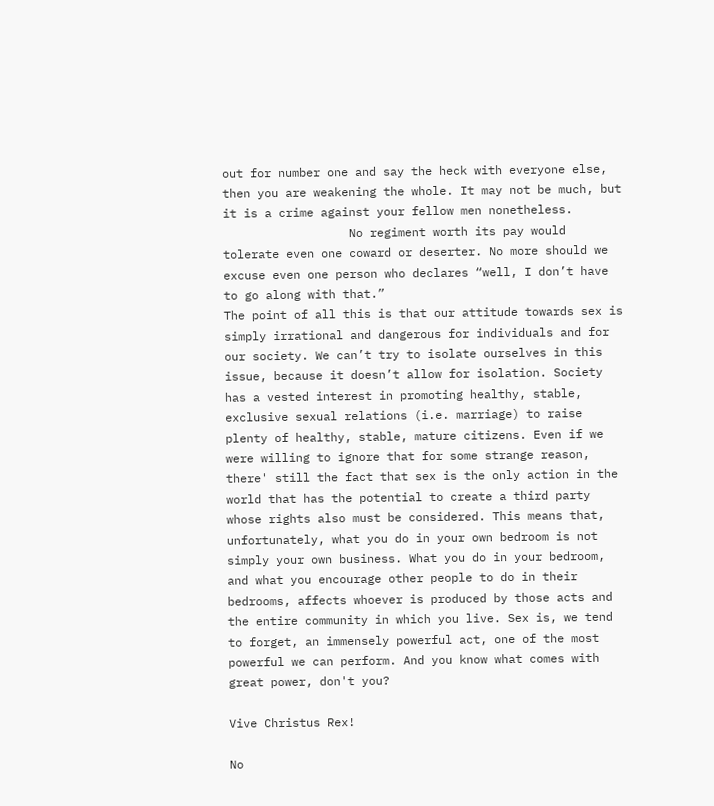out for number one and say the heck with everyone else, then you are weakening the whole. It may not be much, but it is a crime against your fellow men nonetheless.
                  No regiment worth its pay would tolerate even one coward or deserter. No more should we excuse even one person who declares “well, I don’t have to go along with that.”
The point of all this is that our attitude towards sex is simply irrational and dangerous for individuals and for our society. We can’t try to isolate ourselves in this issue, because it doesn’t allow for isolation. Society has a vested interest in promoting healthy, stable, exclusive sexual relations (i.e. marriage) to raise plenty of healthy, stable, mature citizens. Even if we were willing to ignore that for some strange reason, there' still the fact that sex is the only action in the world that has the potential to create a third party whose rights also must be considered. This means that, unfortunately, what you do in your own bedroom is not simply your own business. What you do in your bedroom, and what you encourage other people to do in their bedrooms, affects whoever is produced by those acts and the entire community in which you live. Sex is, we tend to forget, an immensely powerful act, one of the most powerful we can perform. And you know what comes with great power, don't you?

Vive Christus Rex!

No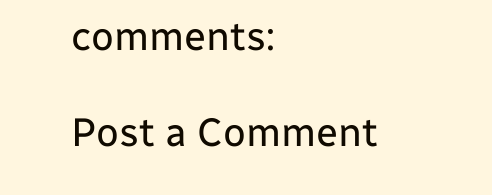comments:

Post a Comment